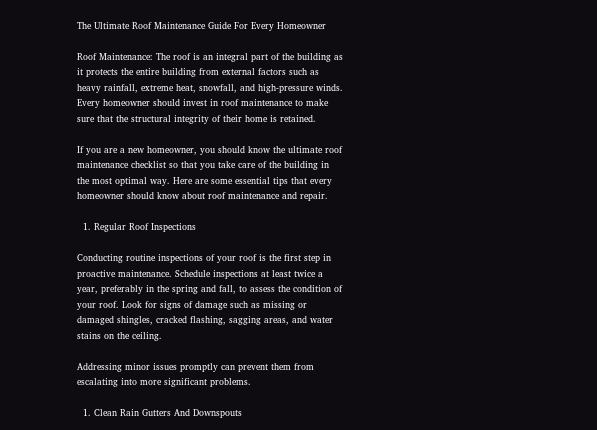The Ultimate Roof Maintenance Guide For Every Homeowner

Roof Maintenance: The roof is an integral part of the building as it protects the entire building from external factors such as heavy rainfall, extreme heat, snowfall, and high-pressure winds. Every homeowner should invest in roof maintenance to make sure that the structural integrity of their home is retained.

If you are a new homeowner, you should know the ultimate roof maintenance checklist so that you take care of the building in the most optimal way. Here are some essential tips that every homeowner should know about roof maintenance and repair.

  1. Regular Roof Inspections

Conducting routine inspections of your roof is the first step in proactive maintenance. Schedule inspections at least twice a year, preferably in the spring and fall, to assess the condition of your roof. Look for signs of damage such as missing or damaged shingles, cracked flashing, sagging areas, and water stains on the ceiling.

Addressing minor issues promptly can prevent them from escalating into more significant problems.

  1. Clean Rain Gutters And Downspouts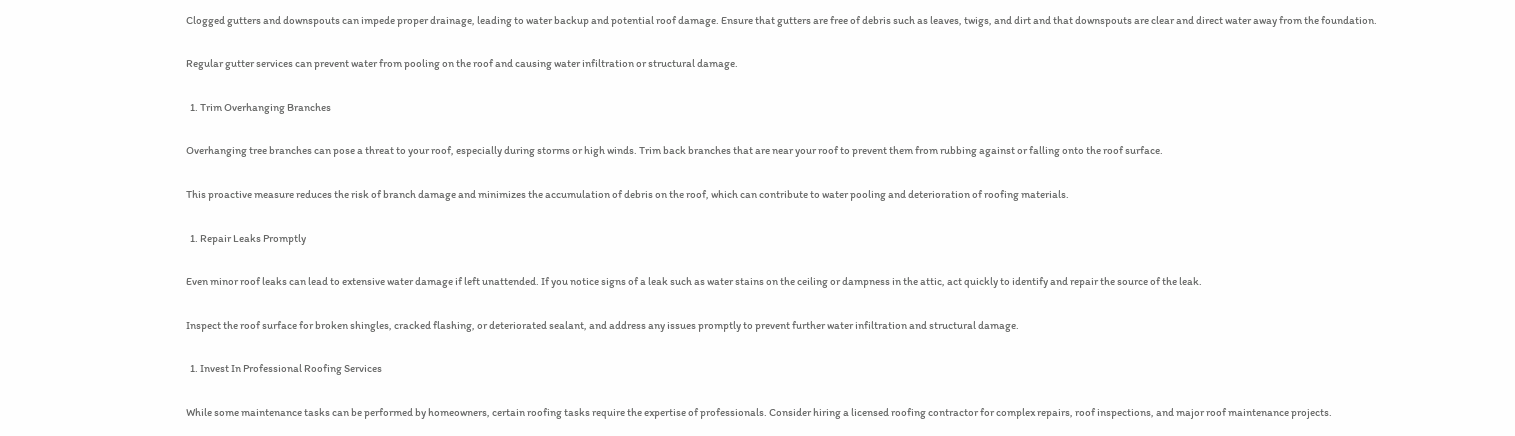Clogged gutters and downspouts can impede proper drainage, leading to water backup and potential roof damage. Ensure that gutters are free of debris such as leaves, twigs, and dirt and that downspouts are clear and direct water away from the foundation.

Regular gutter services can prevent water from pooling on the roof and causing water infiltration or structural damage.

  1. Trim Overhanging Branches

Overhanging tree branches can pose a threat to your roof, especially during storms or high winds. Trim back branches that are near your roof to prevent them from rubbing against or falling onto the roof surface.

This proactive measure reduces the risk of branch damage and minimizes the accumulation of debris on the roof, which can contribute to water pooling and deterioration of roofing materials.

  1. Repair Leaks Promptly

Even minor roof leaks can lead to extensive water damage if left unattended. If you notice signs of a leak such as water stains on the ceiling or dampness in the attic, act quickly to identify and repair the source of the leak.

Inspect the roof surface for broken shingles, cracked flashing, or deteriorated sealant, and address any issues promptly to prevent further water infiltration and structural damage.

  1. Invest In Professional Roofing Services

While some maintenance tasks can be performed by homeowners, certain roofing tasks require the expertise of professionals. Consider hiring a licensed roofing contractor for complex repairs, roof inspections, and major roof maintenance projects.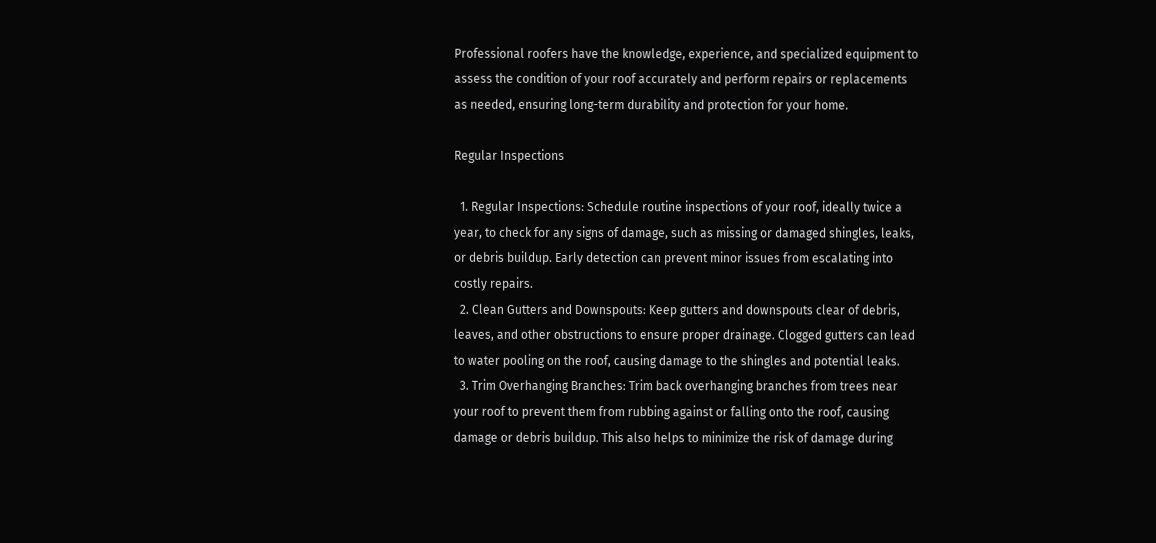Professional roofers have the knowledge, experience, and specialized equipment to assess the condition of your roof accurately and perform repairs or replacements as needed, ensuring long-term durability and protection for your home.

Regular Inspections

  1. Regular Inspections: Schedule routine inspections of your roof, ideally twice a year, to check for any signs of damage, such as missing or damaged shingles, leaks, or debris buildup. Early detection can prevent minor issues from escalating into costly repairs.
  2. Clean Gutters and Downspouts: Keep gutters and downspouts clear of debris, leaves, and other obstructions to ensure proper drainage. Clogged gutters can lead to water pooling on the roof, causing damage to the shingles and potential leaks.
  3. Trim Overhanging Branches: Trim back overhanging branches from trees near your roof to prevent them from rubbing against or falling onto the roof, causing damage or debris buildup. This also helps to minimize the risk of damage during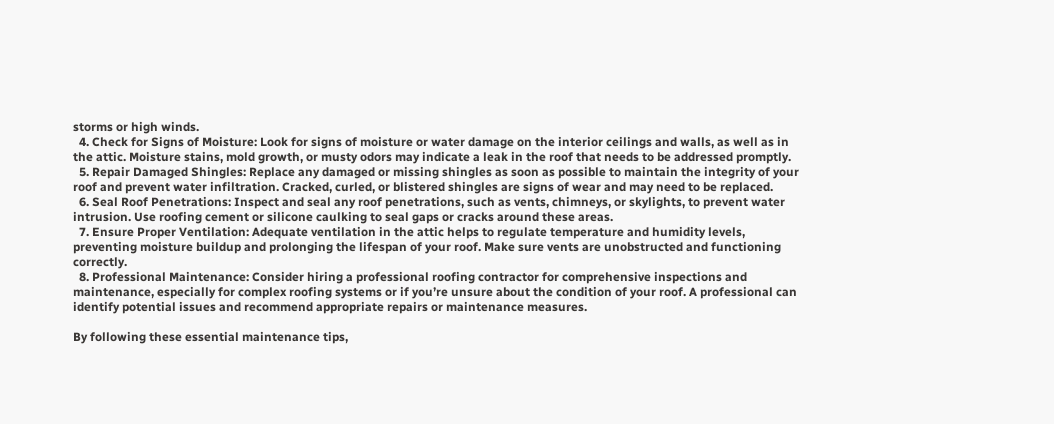storms or high winds.
  4. Check for Signs of Moisture: Look for signs of moisture or water damage on the interior ceilings and walls, as well as in the attic. Moisture stains, mold growth, or musty odors may indicate a leak in the roof that needs to be addressed promptly.
  5. Repair Damaged Shingles: Replace any damaged or missing shingles as soon as possible to maintain the integrity of your roof and prevent water infiltration. Cracked, curled, or blistered shingles are signs of wear and may need to be replaced.
  6. Seal Roof Penetrations: Inspect and seal any roof penetrations, such as vents, chimneys, or skylights, to prevent water intrusion. Use roofing cement or silicone caulking to seal gaps or cracks around these areas.
  7. Ensure Proper Ventilation: Adequate ventilation in the attic helps to regulate temperature and humidity levels, preventing moisture buildup and prolonging the lifespan of your roof. Make sure vents are unobstructed and functioning correctly.
  8. Professional Maintenance: Consider hiring a professional roofing contractor for comprehensive inspections and maintenance, especially for complex roofing systems or if you’re unsure about the condition of your roof. A professional can identify potential issues and recommend appropriate repairs or maintenance measures.

By following these essential maintenance tips,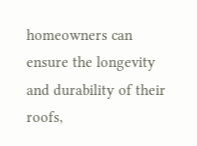homeowners can ensure the longevity and durability of their roofs,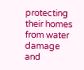protecting their homes from water damage and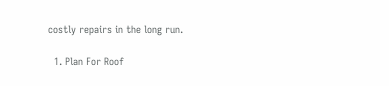costly repairs in the long run.

  1. Plan For Roof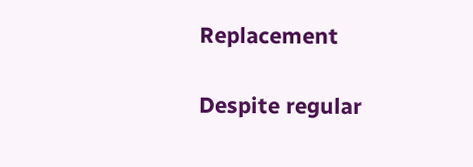Replacement

Despite regular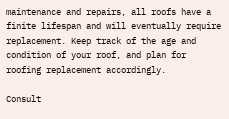maintenance and repairs, all roofs have a finite lifespan and will eventually require replacement. Keep track of the age and condition of your roof, and plan for roofing replacement accordingly.

Consult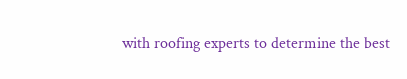with roofing experts to determine the best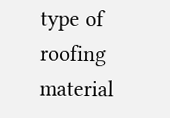type of roofing material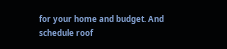for your home and budget. And schedule roof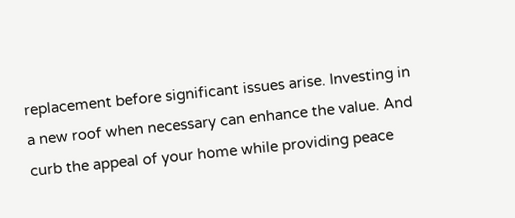replacement before significant issues arise. Investing in a new roof when necessary can enhance the value. And curb the appeal of your home while providing peace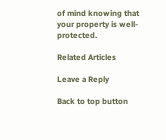of mind knowing that your property is well-protected.

Related Articles

Leave a Reply

Back to top button